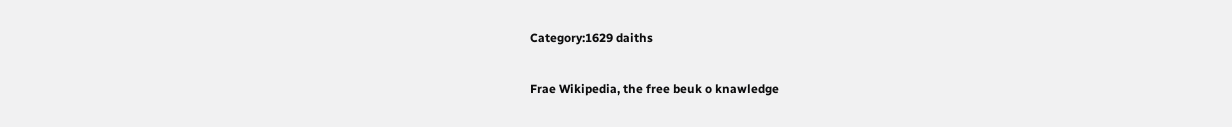Category:1629 daiths

Frae Wikipedia, the free beuk o knawledge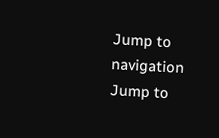Jump to navigation Jump to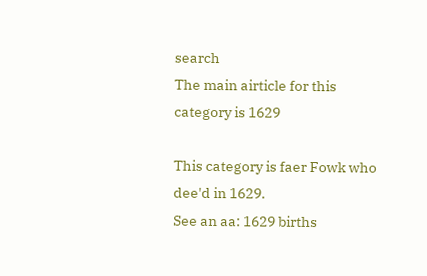search
The main airticle for this category is 1629

This category is faer Fowk who dee'd in 1629.
See an aa: 1629 births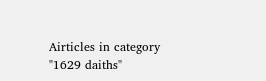Airticles in category "1629 daiths"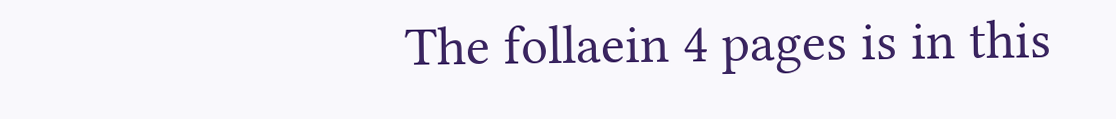The follaein 4 pages is in this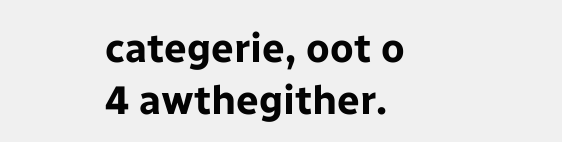categerie, oot o 4 awthegither.